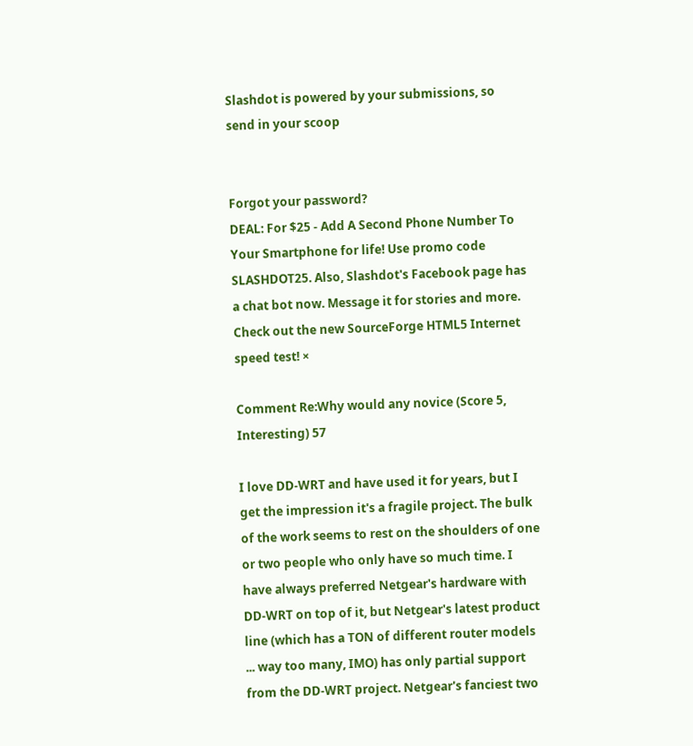Slashdot is powered by your submissions, so send in your scoop


Forgot your password?
DEAL: For $25 - Add A Second Phone Number To Your Smartphone for life! Use promo code SLASHDOT25. Also, Slashdot's Facebook page has a chat bot now. Message it for stories and more. Check out the new SourceForge HTML5 Internet speed test! ×

Comment Re:Why would any novice (Score 5, Interesting) 57

I love DD-WRT and have used it for years, but I get the impression it's a fragile project. The bulk of the work seems to rest on the shoulders of one or two people who only have so much time. I have always preferred Netgear's hardware with DD-WRT on top of it, but Netgear's latest product line (which has a TON of different router models ... way too many, IMO) has only partial support from the DD-WRT project. Netgear's fanciest two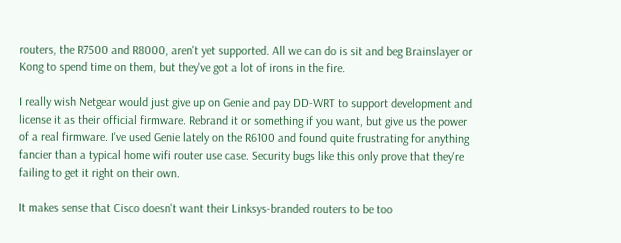routers, the R7500 and R8000, aren't yet supported. All we can do is sit and beg Brainslayer or Kong to spend time on them, but they've got a lot of irons in the fire.

I really wish Netgear would just give up on Genie and pay DD-WRT to support development and license it as their official firmware. Rebrand it or something if you want, but give us the power of a real firmware. I've used Genie lately on the R6100 and found quite frustrating for anything fancier than a typical home wifi router use case. Security bugs like this only prove that they're failing to get it right on their own.

It makes sense that Cisco doesn't want their Linksys-branded routers to be too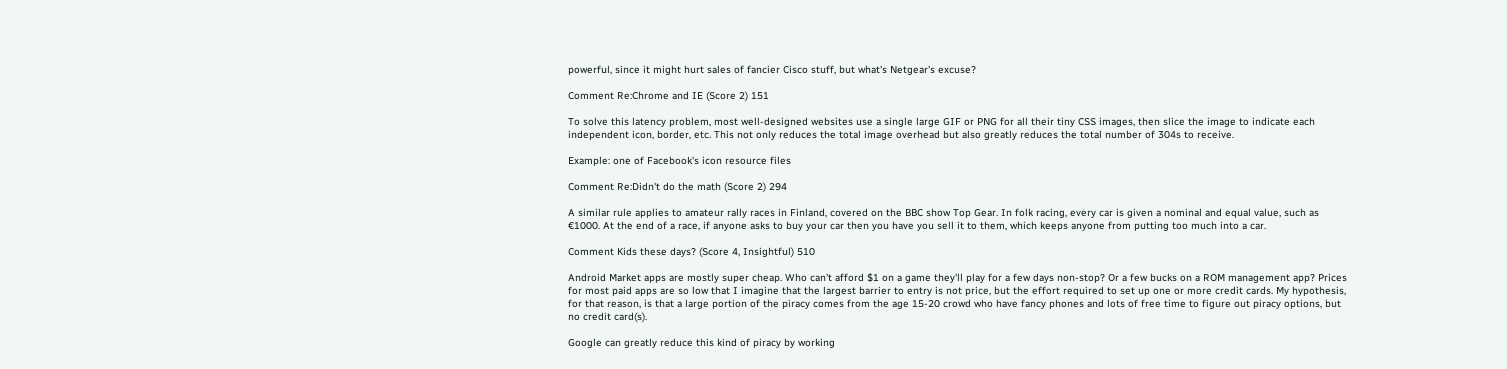powerful, since it might hurt sales of fancier Cisco stuff, but what's Netgear's excuse?

Comment Re:Chrome and IE (Score 2) 151

To solve this latency problem, most well-designed websites use a single large GIF or PNG for all their tiny CSS images, then slice the image to indicate each independent icon, border, etc. This not only reduces the total image overhead but also greatly reduces the total number of 304s to receive.

Example: one of Facebook's icon resource files

Comment Re:Didn't do the math (Score 2) 294

A similar rule applies to amateur rally races in Finland, covered on the BBC show Top Gear. In folk racing, every car is given a nominal and equal value, such as €1000. At the end of a race, if anyone asks to buy your car then you have you sell it to them, which keeps anyone from putting too much into a car.

Comment Kids these days? (Score 4, Insightful) 510

Android Market apps are mostly super cheap. Who can't afford $1 on a game they'll play for a few days non-stop? Or a few bucks on a ROM management app? Prices for most paid apps are so low that I imagine that the largest barrier to entry is not price, but the effort required to set up one or more credit cards. My hypothesis, for that reason, is that a large portion of the piracy comes from the age 15-20 crowd who have fancy phones and lots of free time to figure out piracy options, but no credit card(s).

Google can greatly reduce this kind of piracy by working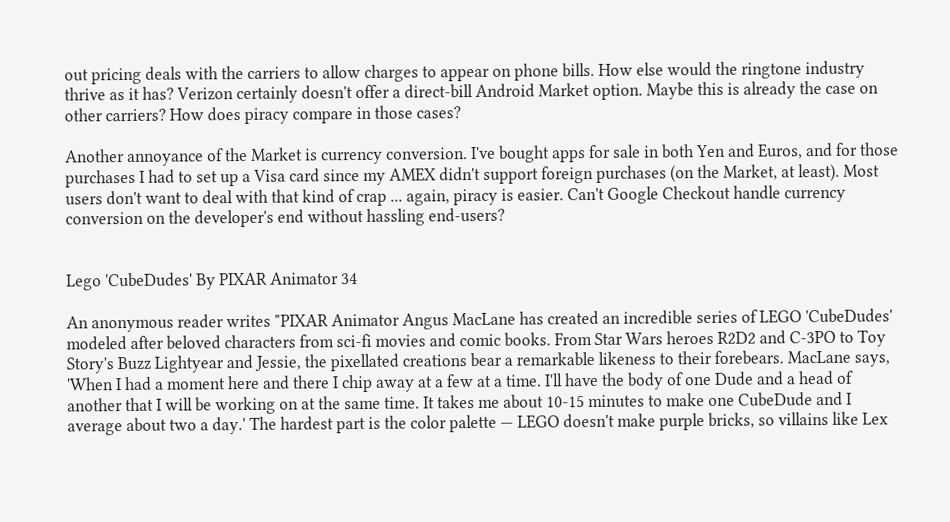out pricing deals with the carriers to allow charges to appear on phone bills. How else would the ringtone industry thrive as it has? Verizon certainly doesn't offer a direct-bill Android Market option. Maybe this is already the case on other carriers? How does piracy compare in those cases?

Another annoyance of the Market is currency conversion. I've bought apps for sale in both Yen and Euros, and for those purchases I had to set up a Visa card since my AMEX didn't support foreign purchases (on the Market, at least). Most users don't want to deal with that kind of crap ... again, piracy is easier. Can't Google Checkout handle currency conversion on the developer's end without hassling end-users?


Lego 'CubeDudes' By PIXAR Animator 34

An anonymous reader writes "PIXAR Animator Angus MacLane has created an incredible series of LEGO 'CubeDudes' modeled after beloved characters from sci-fi movies and comic books. From Star Wars heroes R2D2 and C-3PO to Toy Story's Buzz Lightyear and Jessie, the pixellated creations bear a remarkable likeness to their forebears. MacLane says, 'When I had a moment here and there I chip away at a few at a time. I'll have the body of one Dude and a head of another that I will be working on at the same time. It takes me about 10-15 minutes to make one CubeDude and I average about two a day.' The hardest part is the color palette — LEGO doesn't make purple bricks, so villains like Lex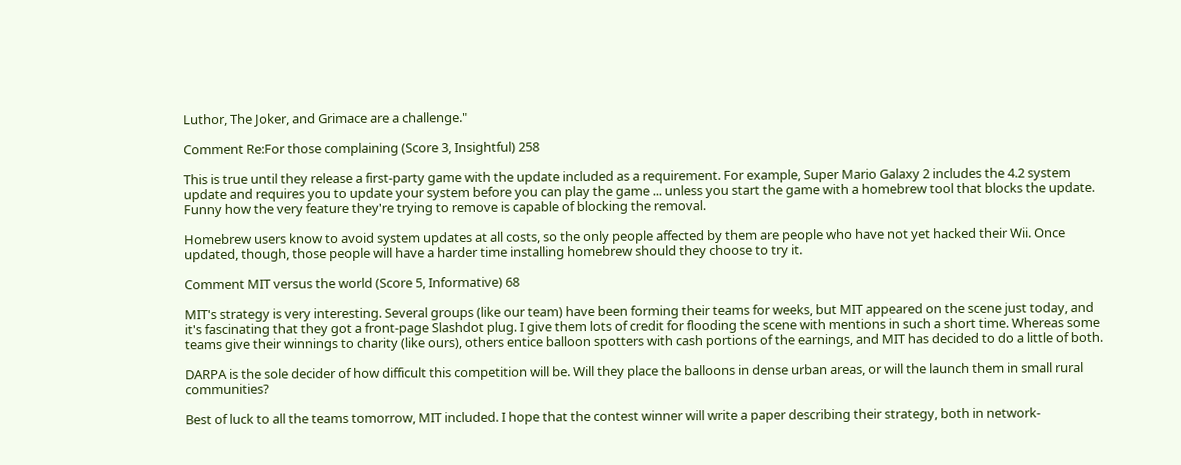Luthor, The Joker, and Grimace are a challenge."

Comment Re:For those complaining (Score 3, Insightful) 258

This is true until they release a first-party game with the update included as a requirement. For example, Super Mario Galaxy 2 includes the 4.2 system update and requires you to update your system before you can play the game ... unless you start the game with a homebrew tool that blocks the update. Funny how the very feature they're trying to remove is capable of blocking the removal.

Homebrew users know to avoid system updates at all costs, so the only people affected by them are people who have not yet hacked their Wii. Once updated, though, those people will have a harder time installing homebrew should they choose to try it.

Comment MIT versus the world (Score 5, Informative) 68

MIT's strategy is very interesting. Several groups (like our team) have been forming their teams for weeks, but MIT appeared on the scene just today, and it's fascinating that they got a front-page Slashdot plug. I give them lots of credit for flooding the scene with mentions in such a short time. Whereas some teams give their winnings to charity (like ours), others entice balloon spotters with cash portions of the earnings, and MIT has decided to do a little of both.

DARPA is the sole decider of how difficult this competition will be. Will they place the balloons in dense urban areas, or will the launch them in small rural communities?

Best of luck to all the teams tomorrow, MIT included. I hope that the contest winner will write a paper describing their strategy, both in network-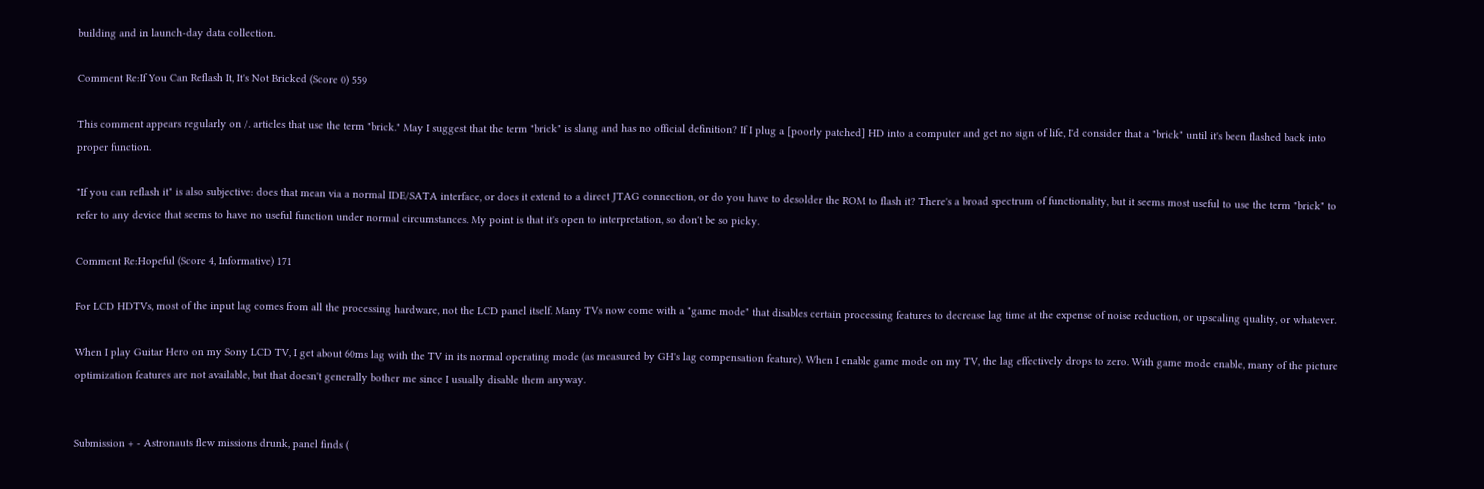building and in launch-day data collection.

Comment Re:If You Can Reflash It, It's Not Bricked (Score 0) 559

This comment appears regularly on /. articles that use the term "brick." May I suggest that the term "brick" is slang and has no official definition? If I plug a [poorly patched] HD into a computer and get no sign of life, I'd consider that a "brick" until it's been flashed back into proper function.

"If you can reflash it" is also subjective: does that mean via a normal IDE/SATA interface, or does it extend to a direct JTAG connection, or do you have to desolder the ROM to flash it? There's a broad spectrum of functionality, but it seems most useful to use the term "brick" to refer to any device that seems to have no useful function under normal circumstances. My point is that it's open to interpretation, so don't be so picky.

Comment Re:Hopeful (Score 4, Informative) 171

For LCD HDTVs, most of the input lag comes from all the processing hardware, not the LCD panel itself. Many TVs now come with a "game mode" that disables certain processing features to decrease lag time at the expense of noise reduction, or upscaling quality, or whatever.

When I play Guitar Hero on my Sony LCD TV, I get about 60ms lag with the TV in its normal operating mode (as measured by GH's lag compensation feature). When I enable game mode on my TV, the lag effectively drops to zero. With game mode enable, many of the picture optimization features are not available, but that doesn't generally bother me since I usually disable them anyway.


Submission + - Astronauts flew missions drunk, panel finds (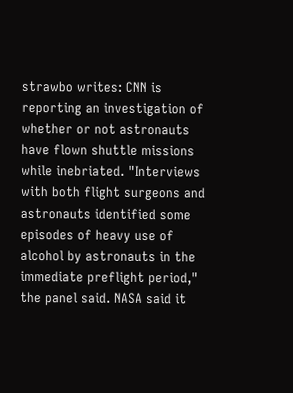strawbo writes: CNN is reporting an investigation of whether or not astronauts have flown shuttle missions while inebriated. "Interviews with both flight surgeons and astronauts identified some episodes of heavy use of alcohol by astronauts in the immediate preflight period," the panel said. NASA said it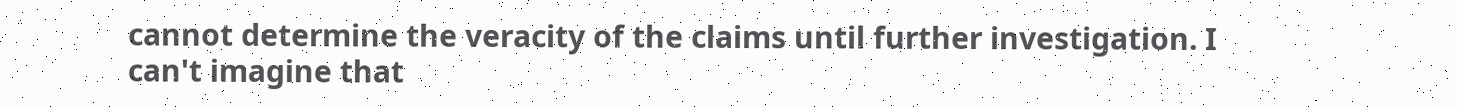cannot determine the veracity of the claims until further investigation. I can't imagine that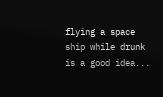flying a space ship while drunk is a good idea...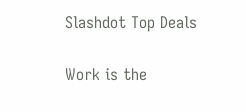Slashdot Top Deals

Work is the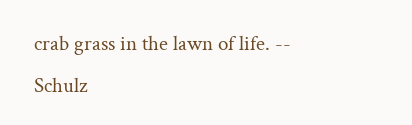crab grass in the lawn of life. -- Schulz